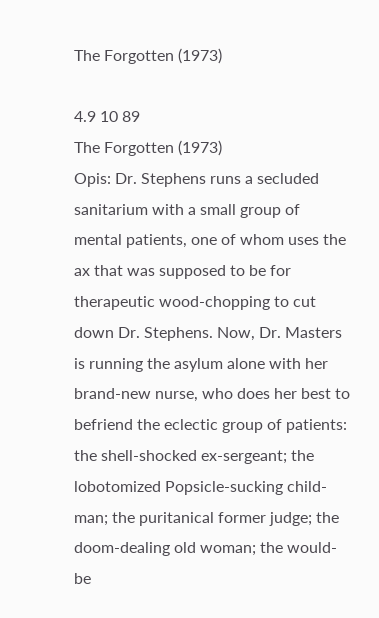The Forgotten (1973)

4.9 10 89
The Forgotten (1973)
Opis: Dr. Stephens runs a secluded sanitarium with a small group of mental patients, one of whom uses the ax that was supposed to be for therapeutic wood-chopping to cut down Dr. Stephens. Now, Dr. Masters is running the asylum alone with her brand-new nurse, who does her best to befriend the eclectic group of patients: the shell-shocked ex-sergeant; the lobotomized Popsicle-sucking child-man; the puritanical former judge; the doom-dealing old woman; the would-be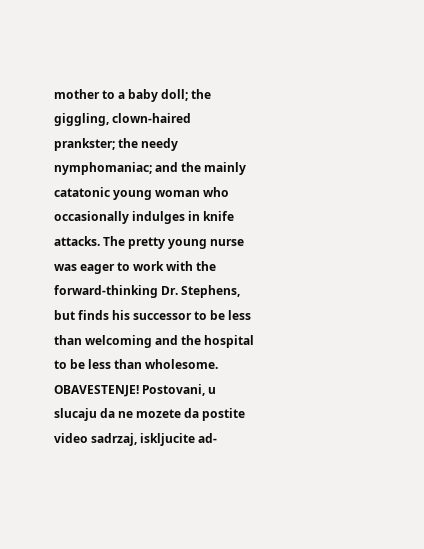mother to a baby doll; the giggling, clown-haired prankster; the needy nymphomaniac; and the mainly catatonic young woman who occasionally indulges in knife attacks. The pretty young nurse was eager to work with the forward-thinking Dr. Stephens, but finds his successor to be less than welcoming and the hospital to be less than wholesome.
OBAVESTENJE! Postovani, u slucaju da ne mozete da postite video sadrzaj, iskljucite ad-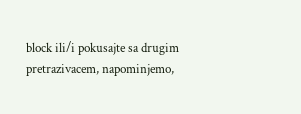block ili/i pokusajte sa drugim pretrazivacem, napominjemo,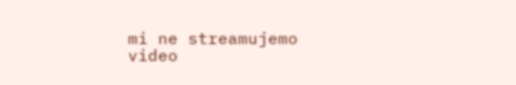mi ne streamujemo video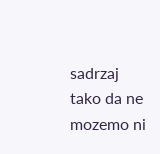sadrzaj tako da ne mozemo ni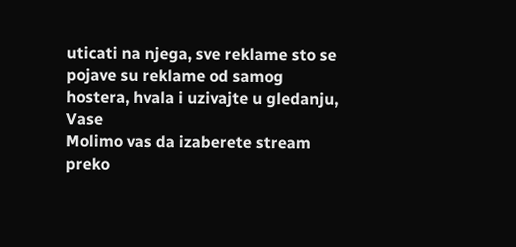uticati na njega, sve reklame sto se pojave su reklame od samog hostera, hvala i uzivajte u gledanju, Vase
Molimo vas da izaberete stream preko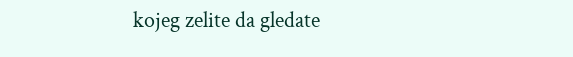kojeg zelite da gledate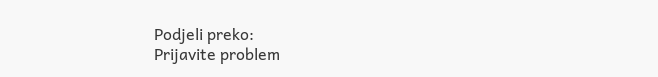Podjeli preko:
Prijavite problem